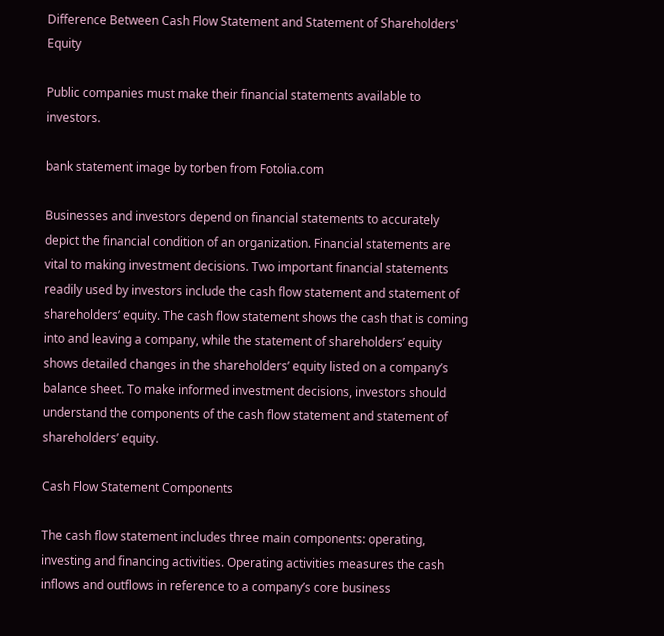Difference Between Cash Flow Statement and Statement of Shareholders' Equity

Public companies must make their financial statements available to investors.

bank statement image by torben from Fotolia.com

Businesses and investors depend on financial statements to accurately depict the financial condition of an organization. Financial statements are vital to making investment decisions. Two important financial statements readily used by investors include the cash flow statement and statement of shareholders’ equity. The cash flow statement shows the cash that is coming into and leaving a company, while the statement of shareholders’ equity shows detailed changes in the shareholders’ equity listed on a company’s balance sheet. To make informed investment decisions, investors should understand the components of the cash flow statement and statement of shareholders’ equity.

Cash Flow Statement Components

The cash flow statement includes three main components: operating, investing and financing activities. Operating activities measures the cash inflows and outflows in reference to a company’s core business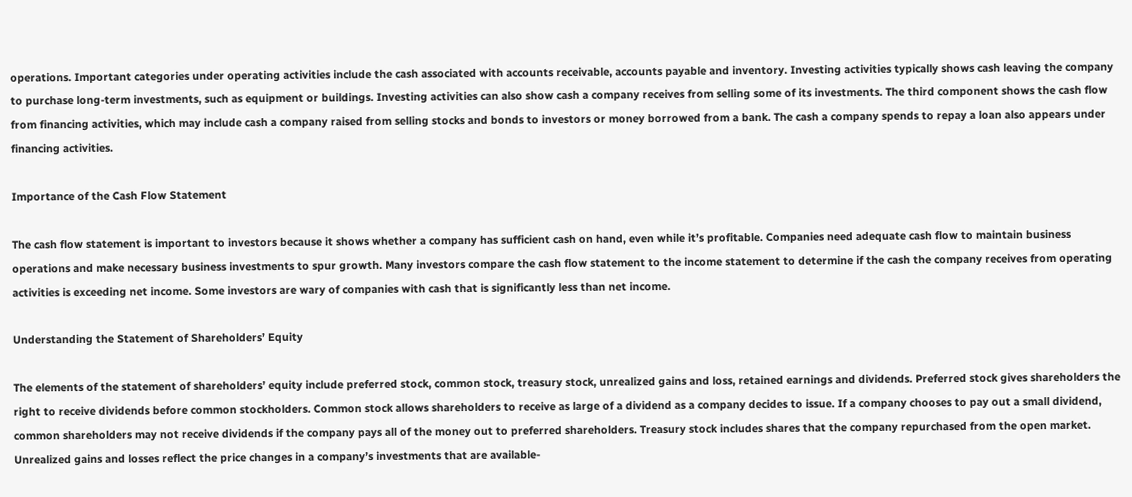operations. Important categories under operating activities include the cash associated with accounts receivable, accounts payable and inventory. Investing activities typically shows cash leaving the company to purchase long-term investments, such as equipment or buildings. Investing activities can also show cash a company receives from selling some of its investments. The third component shows the cash flow from financing activities, which may include cash a company raised from selling stocks and bonds to investors or money borrowed from a bank. The cash a company spends to repay a loan also appears under financing activities.

Importance of the Cash Flow Statement

The cash flow statement is important to investors because it shows whether a company has sufficient cash on hand, even while it’s profitable. Companies need adequate cash flow to maintain business operations and make necessary business investments to spur growth. Many investors compare the cash flow statement to the income statement to determine if the cash the company receives from operating activities is exceeding net income. Some investors are wary of companies with cash that is significantly less than net income.

Understanding the Statement of Shareholders’ Equity

The elements of the statement of shareholders’ equity include preferred stock, common stock, treasury stock, unrealized gains and loss, retained earnings and dividends. Preferred stock gives shareholders the right to receive dividends before common stockholders. Common stock allows shareholders to receive as large of a dividend as a company decides to issue. If a company chooses to pay out a small dividend, common shareholders may not receive dividends if the company pays all of the money out to preferred shareholders. Treasury stock includes shares that the company repurchased from the open market. Unrealized gains and losses reflect the price changes in a company’s investments that are available-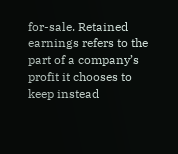for-sale. Retained earnings refers to the part of a company’s profit it chooses to keep instead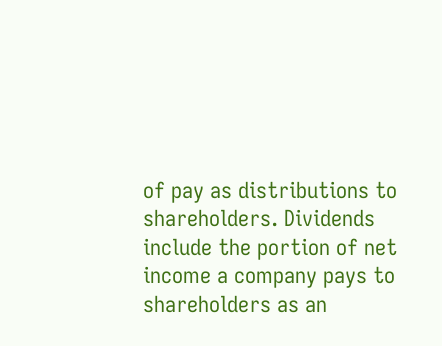of pay as distributions to shareholders. Dividends include the portion of net income a company pays to shareholders as an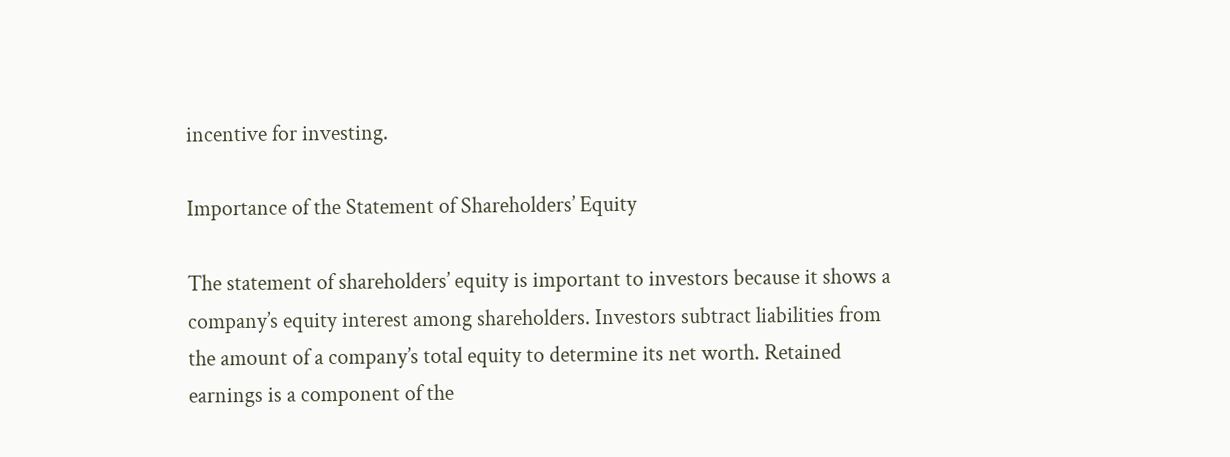incentive for investing.

Importance of the Statement of Shareholders’ Equity

The statement of shareholders’ equity is important to investors because it shows a company’s equity interest among shareholders. Investors subtract liabilities from the amount of a company’s total equity to determine its net worth. Retained earnings is a component of the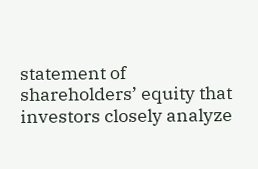statement of shareholders’ equity that investors closely analyze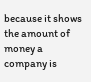because it shows the amount of money a company is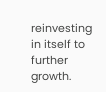reinvesting in itself to further growth.